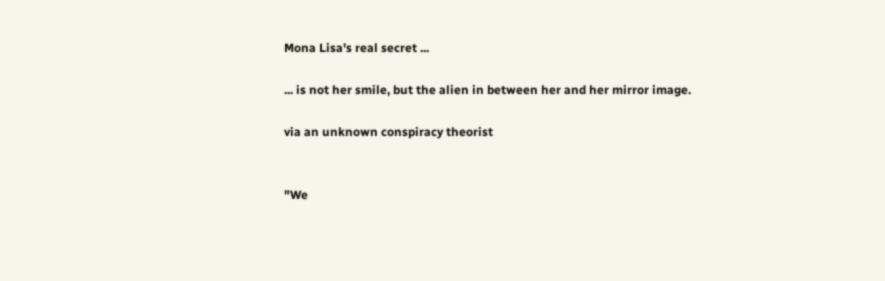Mona Lisa's real secret ...

... is not her smile, but the alien in between her and her mirror image.

via an unknown conspiracy theorist


"We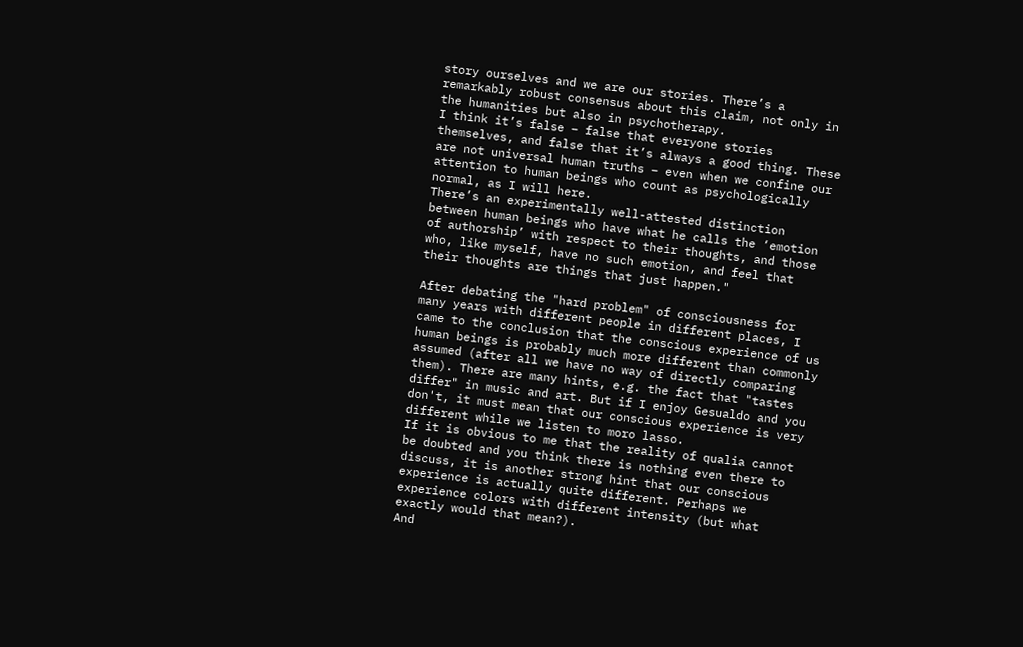story ourselves and we are our stories. There’s a remarkably robust consensus about this claim, not only in the humanities but also in psychotherapy.
I think it’s false – false that everyone stories themselves, and false that it’s always a good thing. These are not universal human truths – even when we confine our attention to human beings who count as psychologically normal, as I will here.
There’s an experimentally well-attested distinction between human beings who have what he calls the ‘emotion of authorship’ with respect to their thoughts, and those who, like myself, have no such emotion, and feel that their thoughts are things that just happen."

After debating the "hard problem" of consciousness for many years with different people in different places, I came to the conclusion that the conscious experience of us human beings is probably much more different than commonly assumed (after all we have no way of directly comparing them). There are many hints, e.g. the fact that "tastes differ" in music and art. But if I enjoy Gesualdo and you don't, it must mean that our conscious experience is very different while we listen to moro lasso.
If it is obvious to me that the reality of qualia cannot be doubted and you think there is nothing even there to discuss, it is another strong hint that our conscious experience is actually quite different. Perhaps we experience colors with different intensity (but what exactly would that mean?).
And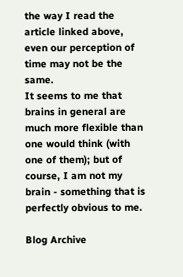the way I read the article linked above, even our perception of time may not be the same.
It seems to me that brains in general are much more flexible than one would think (with one of them); but of course, I am not my brain - something that is perfectly obvious to me.

Blog Archive